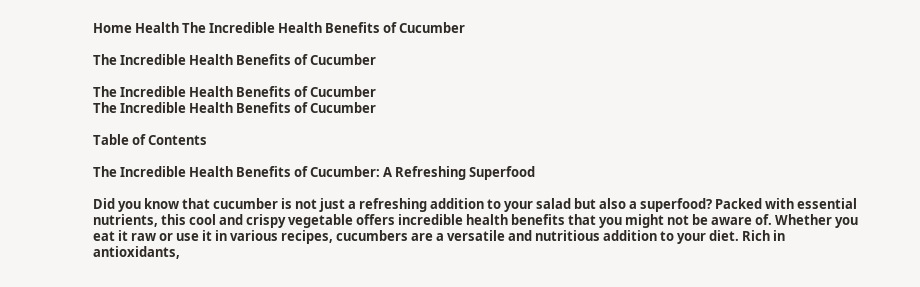Home Health The Incredible Health Benefits of Cucumber

The Incredible Health Benefits of Cucumber

The Incredible Health Benefits of Cucumber
The Incredible Health Benefits of Cucumber

Table of Contents

The Incredible Health Benefits of Cucumber: A Refreshing Superfood

Did you know that cucumber is not just a refreshing addition to your salad but also a superfood? Packed with essential nutrients, this cool and crispy vegetable offers incredible health benefits that you might not be aware of. Whether you eat it raw or use it in various recipes, cucumbers are a versatile and nutritious addition to your diet. Rich in antioxidants,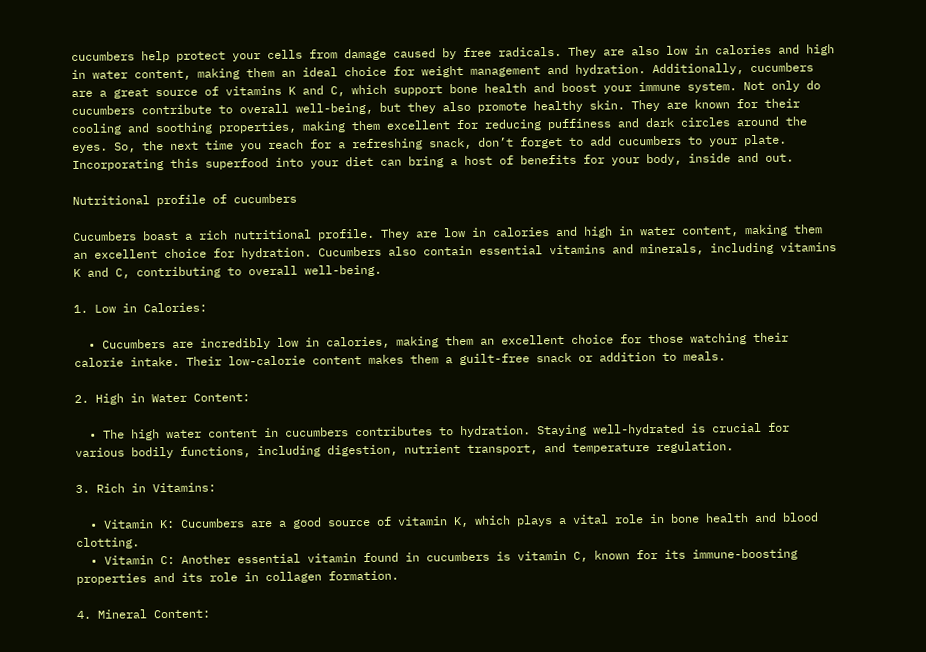cucumbers help protect your cells from damage caused by free radicals. They are also low in calories and high in water content, making them an ideal choice for weight management and hydration. Additionally, cucumbers are a great source of vitamins K and C, which support bone health and boost your immune system. Not only do cucumbers contribute to overall well-being, but they also promote healthy skin. They are known for their cooling and soothing properties, making them excellent for reducing puffiness and dark circles around the eyes. So, the next time you reach for a refreshing snack, don’t forget to add cucumbers to your plate. Incorporating this superfood into your diet can bring a host of benefits for your body, inside and out.

Nutritional profile of cucumbers

Cucumbers boast a rich nutritional profile. They are low in calories and high in water content, making them an excellent choice for hydration. Cucumbers also contain essential vitamins and minerals, including vitamins K and C, contributing to overall well-being.

1. Low in Calories:

  • Cucumbers are incredibly low in calories, making them an excellent choice for those watching their calorie intake. Their low-calorie content makes them a guilt-free snack or addition to meals.

2. High in Water Content:

  • The high water content in cucumbers contributes to hydration. Staying well-hydrated is crucial for various bodily functions, including digestion, nutrient transport, and temperature regulation.

3. Rich in Vitamins:

  • Vitamin K: Cucumbers are a good source of vitamin K, which plays a vital role in bone health and blood clotting.
  • Vitamin C: Another essential vitamin found in cucumbers is vitamin C, known for its immune-boosting properties and its role in collagen formation.

4. Mineral Content: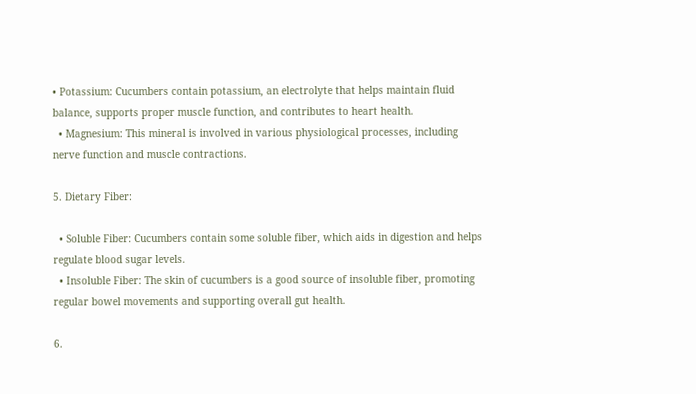• Potassium: Cucumbers contain potassium, an electrolyte that helps maintain fluid balance, supports proper muscle function, and contributes to heart health.
  • Magnesium: This mineral is involved in various physiological processes, including nerve function and muscle contractions.

5. Dietary Fiber:

  • Soluble Fiber: Cucumbers contain some soluble fiber, which aids in digestion and helps regulate blood sugar levels.
  • Insoluble Fiber: The skin of cucumbers is a good source of insoluble fiber, promoting regular bowel movements and supporting overall gut health.

6.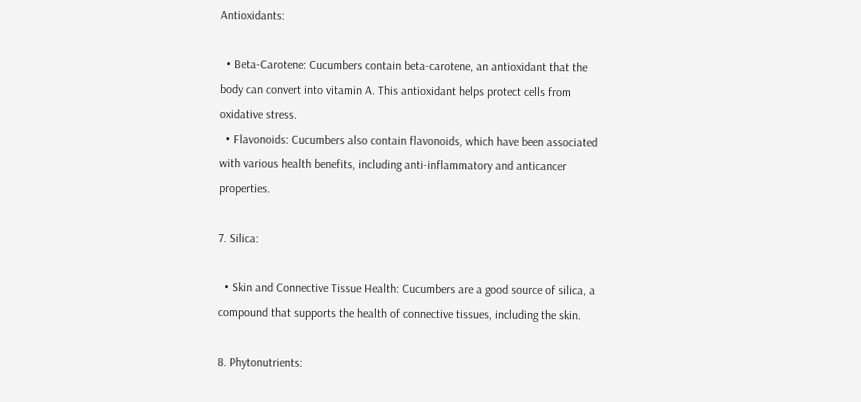Antioxidants:

  • Beta-Carotene: Cucumbers contain beta-carotene, an antioxidant that the body can convert into vitamin A. This antioxidant helps protect cells from oxidative stress.
  • Flavonoids: Cucumbers also contain flavonoids, which have been associated with various health benefits, including anti-inflammatory and anticancer properties.

7. Silica:

  • Skin and Connective Tissue Health: Cucumbers are a good source of silica, a compound that supports the health of connective tissues, including the skin.

8. Phytonutrients: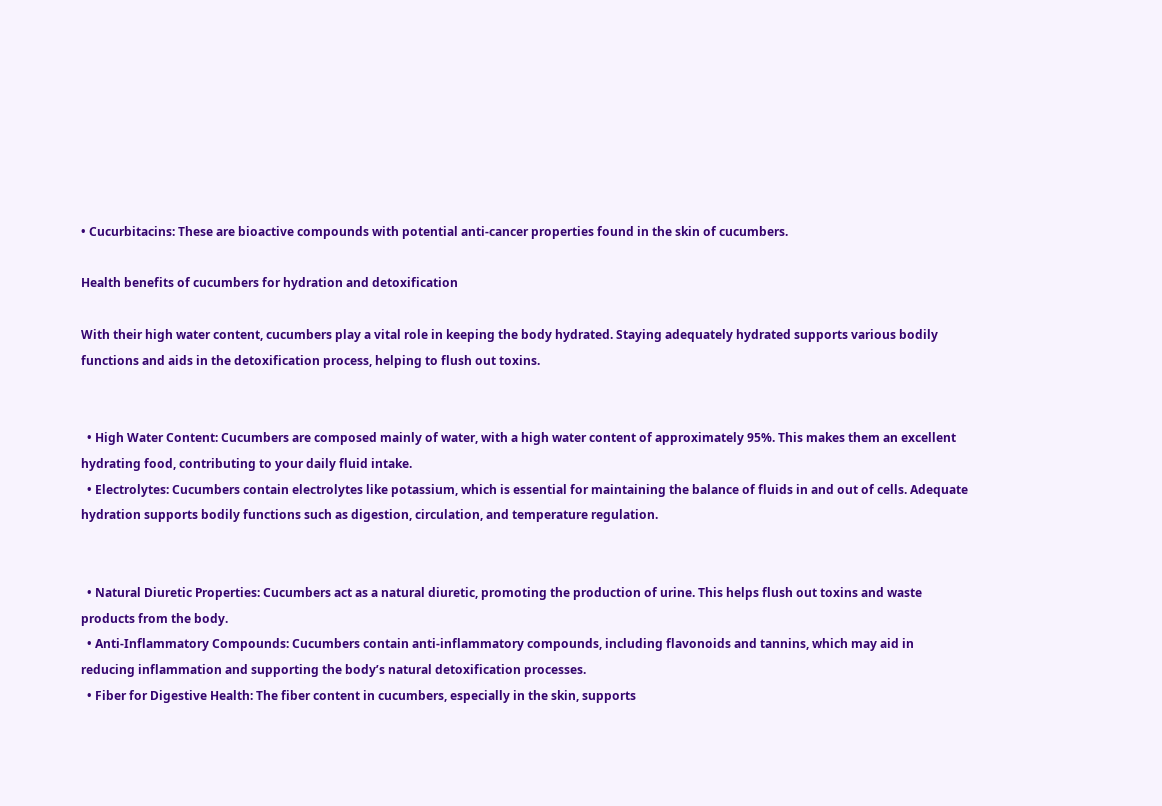• Cucurbitacins: These are bioactive compounds with potential anti-cancer properties found in the skin of cucumbers.

Health benefits of cucumbers for hydration and detoxification

With their high water content, cucumbers play a vital role in keeping the body hydrated. Staying adequately hydrated supports various bodily functions and aids in the detoxification process, helping to flush out toxins.


  • High Water Content: Cucumbers are composed mainly of water, with a high water content of approximately 95%. This makes them an excellent hydrating food, contributing to your daily fluid intake.
  • Electrolytes: Cucumbers contain electrolytes like potassium, which is essential for maintaining the balance of fluids in and out of cells. Adequate hydration supports bodily functions such as digestion, circulation, and temperature regulation.


  • Natural Diuretic Properties: Cucumbers act as a natural diuretic, promoting the production of urine. This helps flush out toxins and waste products from the body.
  • Anti-Inflammatory Compounds: Cucumbers contain anti-inflammatory compounds, including flavonoids and tannins, which may aid in reducing inflammation and supporting the body’s natural detoxification processes.
  • Fiber for Digestive Health: The fiber content in cucumbers, especially in the skin, supports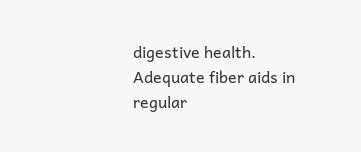digestive health. Adequate fiber aids in regular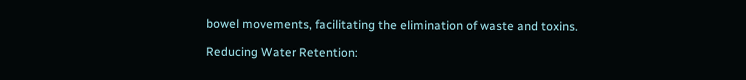bowel movements, facilitating the elimination of waste and toxins.

Reducing Water Retention: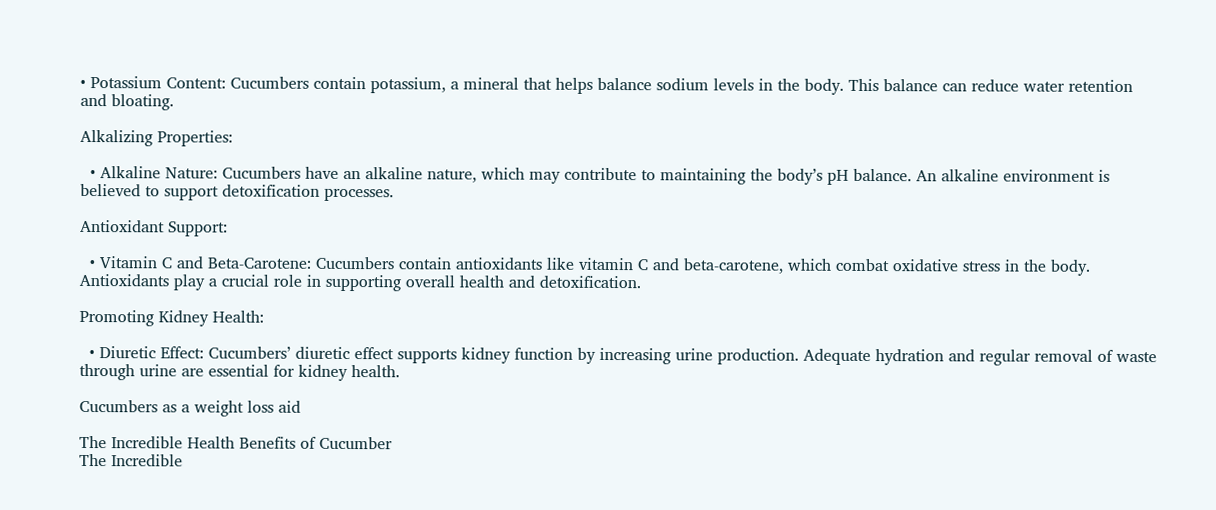• Potassium Content: Cucumbers contain potassium, a mineral that helps balance sodium levels in the body. This balance can reduce water retention and bloating.

Alkalizing Properties:

  • Alkaline Nature: Cucumbers have an alkaline nature, which may contribute to maintaining the body’s pH balance. An alkaline environment is believed to support detoxification processes.

Antioxidant Support:

  • Vitamin C and Beta-Carotene: Cucumbers contain antioxidants like vitamin C and beta-carotene, which combat oxidative stress in the body. Antioxidants play a crucial role in supporting overall health and detoxification.

Promoting Kidney Health:

  • Diuretic Effect: Cucumbers’ diuretic effect supports kidney function by increasing urine production. Adequate hydration and regular removal of waste through urine are essential for kidney health.

Cucumbers as a weight loss aid

The Incredible Health Benefits of Cucumber
The Incredible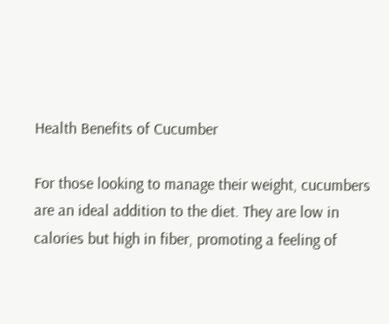Health Benefits of Cucumber

For those looking to manage their weight, cucumbers are an ideal addition to the diet. They are low in calories but high in fiber, promoting a feeling of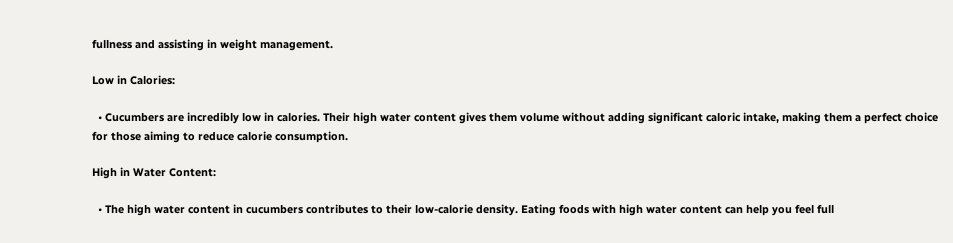fullness and assisting in weight management.

Low in Calories:

  • Cucumbers are incredibly low in calories. Their high water content gives them volume without adding significant caloric intake, making them a perfect choice for those aiming to reduce calorie consumption.

High in Water Content:

  • The high water content in cucumbers contributes to their low-calorie density. Eating foods with high water content can help you feel full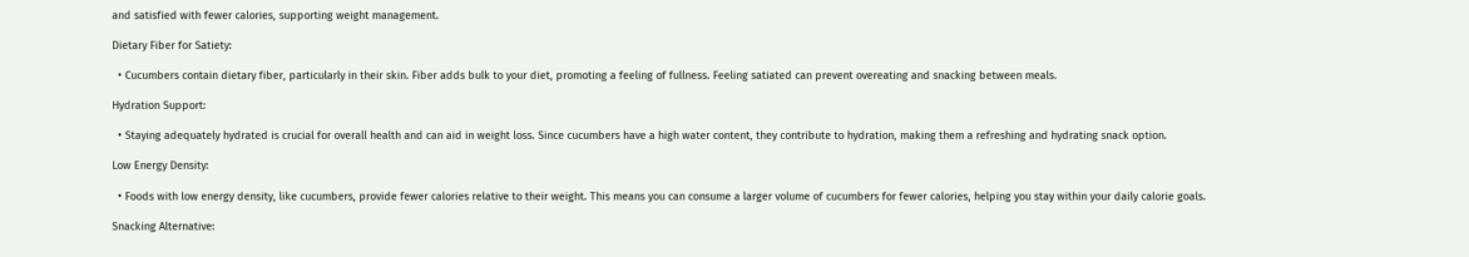and satisfied with fewer calories, supporting weight management.

Dietary Fiber for Satiety:

  • Cucumbers contain dietary fiber, particularly in their skin. Fiber adds bulk to your diet, promoting a feeling of fullness. Feeling satiated can prevent overeating and snacking between meals.

Hydration Support:

  • Staying adequately hydrated is crucial for overall health and can aid in weight loss. Since cucumbers have a high water content, they contribute to hydration, making them a refreshing and hydrating snack option.

Low Energy Density:

  • Foods with low energy density, like cucumbers, provide fewer calories relative to their weight. This means you can consume a larger volume of cucumbers for fewer calories, helping you stay within your daily calorie goals.

Snacking Alternative: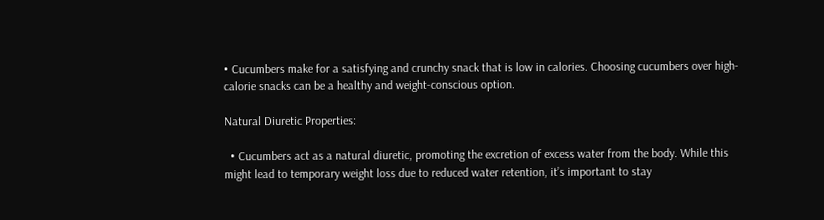• Cucumbers make for a satisfying and crunchy snack that is low in calories. Choosing cucumbers over high-calorie snacks can be a healthy and weight-conscious option.

Natural Diuretic Properties:

  • Cucumbers act as a natural diuretic, promoting the excretion of excess water from the body. While this might lead to temporary weight loss due to reduced water retention, it’s important to stay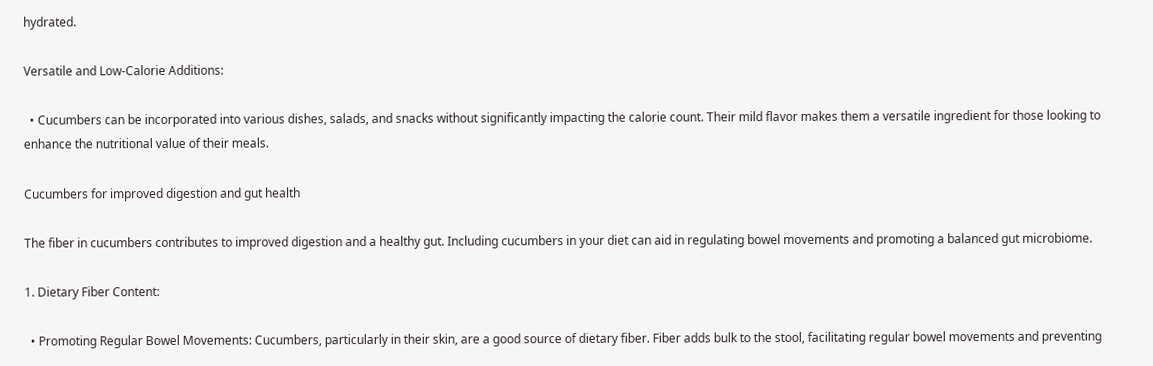hydrated.

Versatile and Low-Calorie Additions:

  • Cucumbers can be incorporated into various dishes, salads, and snacks without significantly impacting the calorie count. Their mild flavor makes them a versatile ingredient for those looking to enhance the nutritional value of their meals.

Cucumbers for improved digestion and gut health

The fiber in cucumbers contributes to improved digestion and a healthy gut. Including cucumbers in your diet can aid in regulating bowel movements and promoting a balanced gut microbiome.

1. Dietary Fiber Content:

  • Promoting Regular Bowel Movements: Cucumbers, particularly in their skin, are a good source of dietary fiber. Fiber adds bulk to the stool, facilitating regular bowel movements and preventing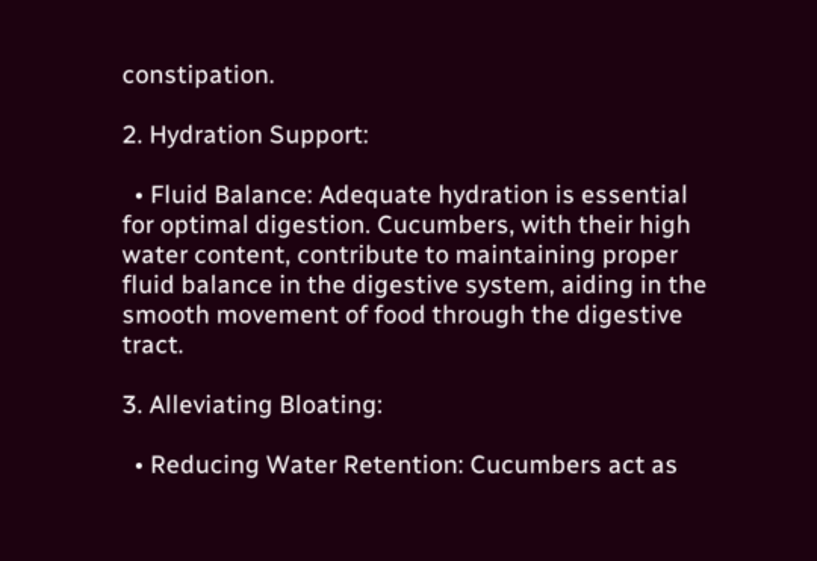constipation.

2. Hydration Support:

  • Fluid Balance: Adequate hydration is essential for optimal digestion. Cucumbers, with their high water content, contribute to maintaining proper fluid balance in the digestive system, aiding in the smooth movement of food through the digestive tract.

3. Alleviating Bloating:

  • Reducing Water Retention: Cucumbers act as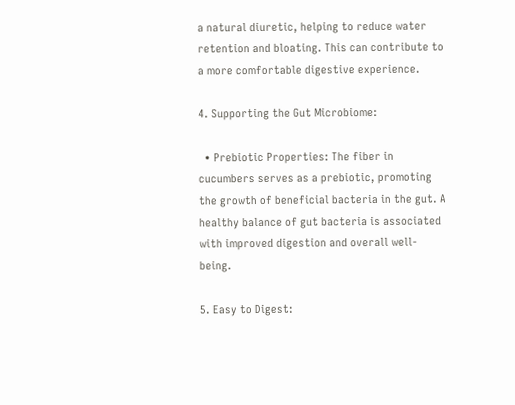a natural diuretic, helping to reduce water retention and bloating. This can contribute to a more comfortable digestive experience.

4. Supporting the Gut Microbiome:

  • Prebiotic Properties: The fiber in cucumbers serves as a prebiotic, promoting the growth of beneficial bacteria in the gut. A healthy balance of gut bacteria is associated with improved digestion and overall well-being.

5. Easy to Digest: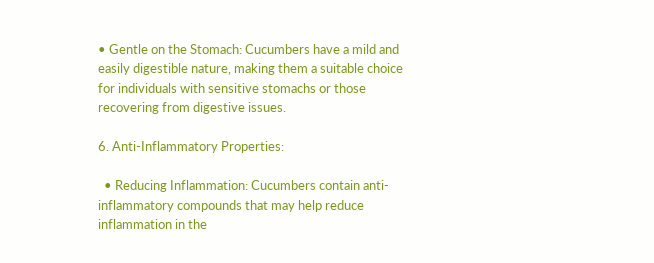• Gentle on the Stomach: Cucumbers have a mild and easily digestible nature, making them a suitable choice for individuals with sensitive stomachs or those recovering from digestive issues.

6. Anti-Inflammatory Properties:

  • Reducing Inflammation: Cucumbers contain anti-inflammatory compounds that may help reduce inflammation in the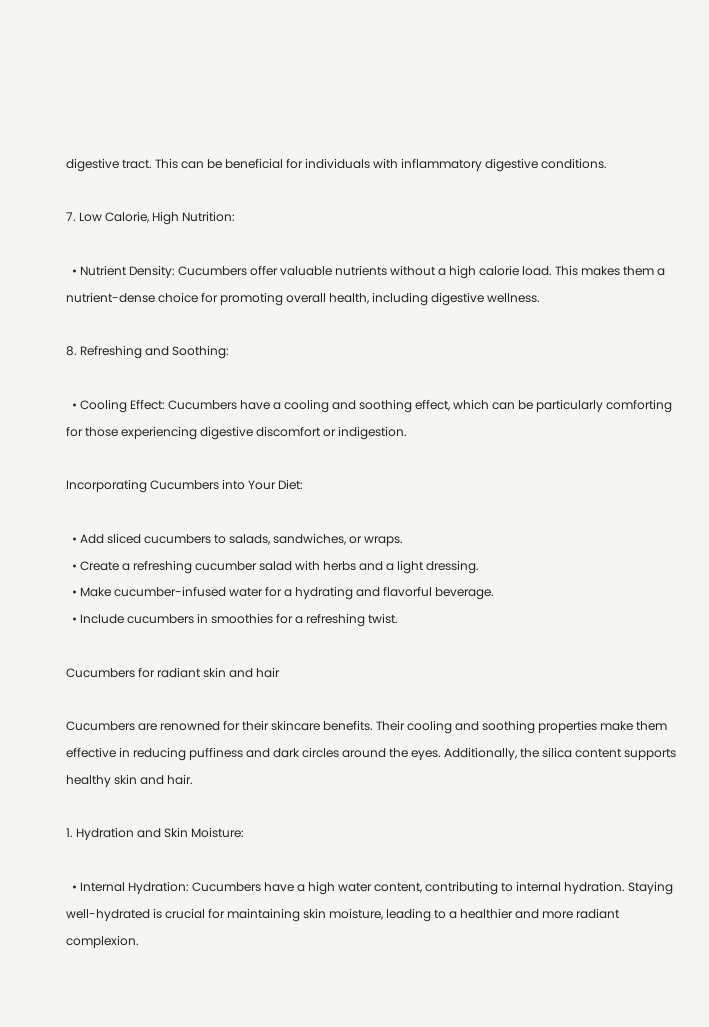digestive tract. This can be beneficial for individuals with inflammatory digestive conditions.

7. Low Calorie, High Nutrition:

  • Nutrient Density: Cucumbers offer valuable nutrients without a high calorie load. This makes them a nutrient-dense choice for promoting overall health, including digestive wellness.

8. Refreshing and Soothing:

  • Cooling Effect: Cucumbers have a cooling and soothing effect, which can be particularly comforting for those experiencing digestive discomfort or indigestion.

Incorporating Cucumbers into Your Diet:

  • Add sliced cucumbers to salads, sandwiches, or wraps.
  • Create a refreshing cucumber salad with herbs and a light dressing.
  • Make cucumber-infused water for a hydrating and flavorful beverage.
  • Include cucumbers in smoothies for a refreshing twist.

Cucumbers for radiant skin and hair

Cucumbers are renowned for their skincare benefits. Their cooling and soothing properties make them effective in reducing puffiness and dark circles around the eyes. Additionally, the silica content supports healthy skin and hair.

1. Hydration and Skin Moisture:

  • Internal Hydration: Cucumbers have a high water content, contributing to internal hydration. Staying well-hydrated is crucial for maintaining skin moisture, leading to a healthier and more radiant complexion.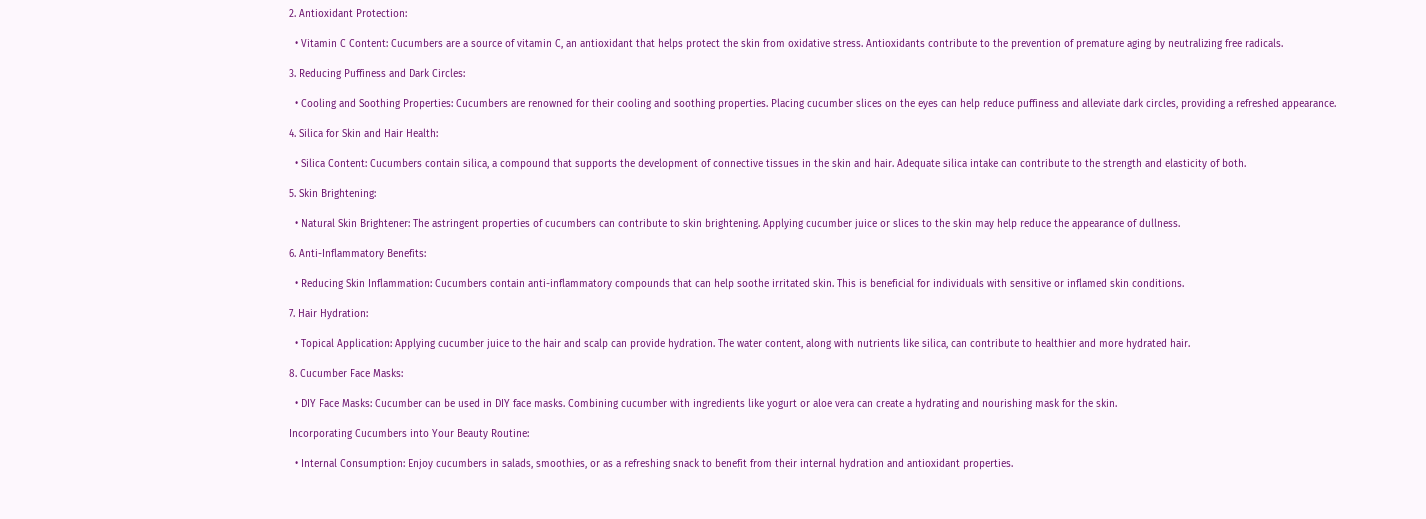2. Antioxidant Protection:

  • Vitamin C Content: Cucumbers are a source of vitamin C, an antioxidant that helps protect the skin from oxidative stress. Antioxidants contribute to the prevention of premature aging by neutralizing free radicals.

3. Reducing Puffiness and Dark Circles:

  • Cooling and Soothing Properties: Cucumbers are renowned for their cooling and soothing properties. Placing cucumber slices on the eyes can help reduce puffiness and alleviate dark circles, providing a refreshed appearance.

4. Silica for Skin and Hair Health:

  • Silica Content: Cucumbers contain silica, a compound that supports the development of connective tissues in the skin and hair. Adequate silica intake can contribute to the strength and elasticity of both.

5. Skin Brightening:

  • Natural Skin Brightener: The astringent properties of cucumbers can contribute to skin brightening. Applying cucumber juice or slices to the skin may help reduce the appearance of dullness.

6. Anti-Inflammatory Benefits:

  • Reducing Skin Inflammation: Cucumbers contain anti-inflammatory compounds that can help soothe irritated skin. This is beneficial for individuals with sensitive or inflamed skin conditions.

7. Hair Hydration:

  • Topical Application: Applying cucumber juice to the hair and scalp can provide hydration. The water content, along with nutrients like silica, can contribute to healthier and more hydrated hair.

8. Cucumber Face Masks:

  • DIY Face Masks: Cucumber can be used in DIY face masks. Combining cucumber with ingredients like yogurt or aloe vera can create a hydrating and nourishing mask for the skin.

Incorporating Cucumbers into Your Beauty Routine:

  • Internal Consumption: Enjoy cucumbers in salads, smoothies, or as a refreshing snack to benefit from their internal hydration and antioxidant properties.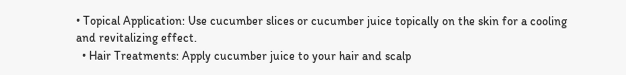• Topical Application: Use cucumber slices or cucumber juice topically on the skin for a cooling and revitalizing effect.
  • Hair Treatments: Apply cucumber juice to your hair and scalp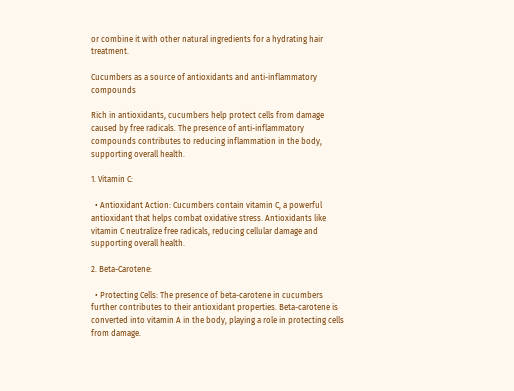or combine it with other natural ingredients for a hydrating hair treatment.

Cucumbers as a source of antioxidants and anti-inflammatory compounds

Rich in antioxidants, cucumbers help protect cells from damage caused by free radicals. The presence of anti-inflammatory compounds contributes to reducing inflammation in the body, supporting overall health.

1. Vitamin C:

  • Antioxidant Action: Cucumbers contain vitamin C, a powerful antioxidant that helps combat oxidative stress. Antioxidants like vitamin C neutralize free radicals, reducing cellular damage and supporting overall health.

2. Beta-Carotene:

  • Protecting Cells: The presence of beta-carotene in cucumbers further contributes to their antioxidant properties. Beta-carotene is converted into vitamin A in the body, playing a role in protecting cells from damage.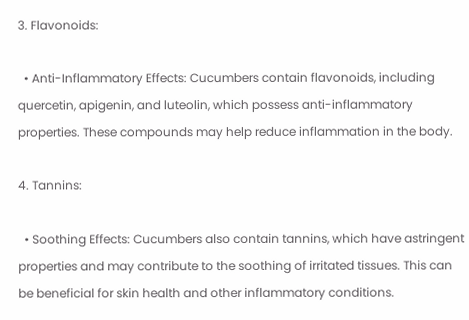3. Flavonoids:

  • Anti-Inflammatory Effects: Cucumbers contain flavonoids, including quercetin, apigenin, and luteolin, which possess anti-inflammatory properties. These compounds may help reduce inflammation in the body.

4. Tannins:

  • Soothing Effects: Cucumbers also contain tannins, which have astringent properties and may contribute to the soothing of irritated tissues. This can be beneficial for skin health and other inflammatory conditions.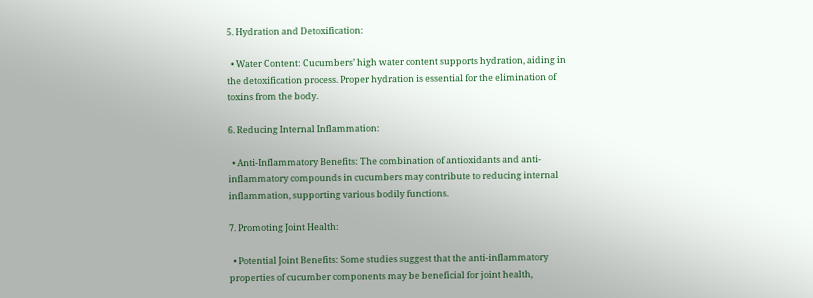5. Hydration and Detoxification:

  • Water Content: Cucumbers’ high water content supports hydration, aiding in the detoxification process. Proper hydration is essential for the elimination of toxins from the body.

6. Reducing Internal Inflammation:

  • Anti-Inflammatory Benefits: The combination of antioxidants and anti-inflammatory compounds in cucumbers may contribute to reducing internal inflammation, supporting various bodily functions.

7. Promoting Joint Health:

  • Potential Joint Benefits: Some studies suggest that the anti-inflammatory properties of cucumber components may be beneficial for joint health,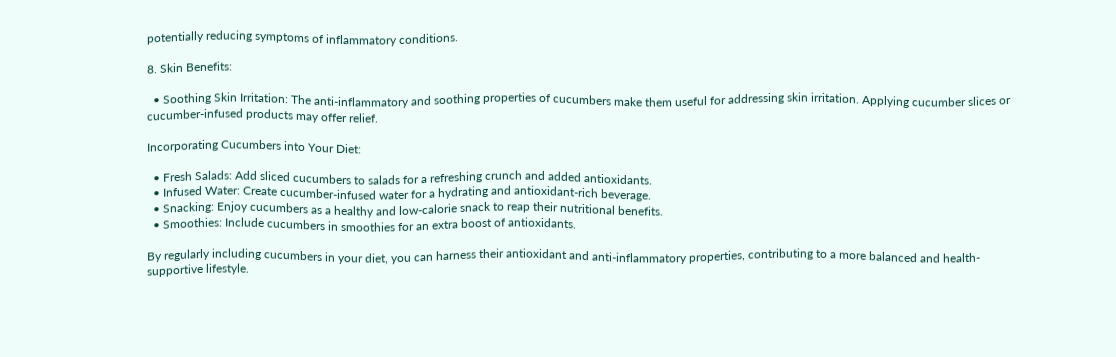potentially reducing symptoms of inflammatory conditions.

8. Skin Benefits:

  • Soothing Skin Irritation: The anti-inflammatory and soothing properties of cucumbers make them useful for addressing skin irritation. Applying cucumber slices or cucumber-infused products may offer relief.

Incorporating Cucumbers into Your Diet:

  • Fresh Salads: Add sliced cucumbers to salads for a refreshing crunch and added antioxidants.
  • Infused Water: Create cucumber-infused water for a hydrating and antioxidant-rich beverage.
  • Snacking: Enjoy cucumbers as a healthy and low-calorie snack to reap their nutritional benefits.
  • Smoothies: Include cucumbers in smoothies for an extra boost of antioxidants.

By regularly including cucumbers in your diet, you can harness their antioxidant and anti-inflammatory properties, contributing to a more balanced and health-supportive lifestyle.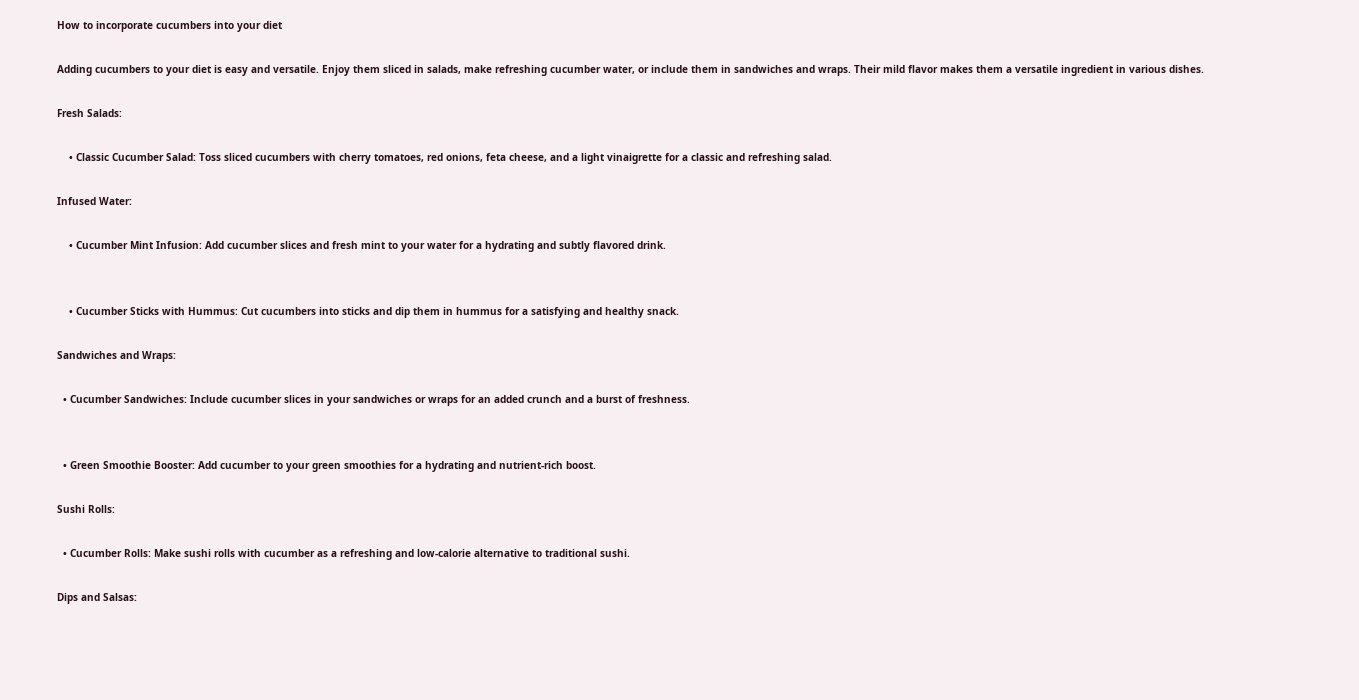How to incorporate cucumbers into your diet

Adding cucumbers to your diet is easy and versatile. Enjoy them sliced in salads, make refreshing cucumber water, or include them in sandwiches and wraps. Their mild flavor makes them a versatile ingredient in various dishes.

Fresh Salads:

    • Classic Cucumber Salad: Toss sliced cucumbers with cherry tomatoes, red onions, feta cheese, and a light vinaigrette for a classic and refreshing salad.

Infused Water:

    • Cucumber Mint Infusion: Add cucumber slices and fresh mint to your water for a hydrating and subtly flavored drink.


    • Cucumber Sticks with Hummus: Cut cucumbers into sticks and dip them in hummus for a satisfying and healthy snack.

Sandwiches and Wraps:

  • Cucumber Sandwiches: Include cucumber slices in your sandwiches or wraps for an added crunch and a burst of freshness.


  • Green Smoothie Booster: Add cucumber to your green smoothies for a hydrating and nutrient-rich boost.

Sushi Rolls:

  • Cucumber Rolls: Make sushi rolls with cucumber as a refreshing and low-calorie alternative to traditional sushi.

Dips and Salsas: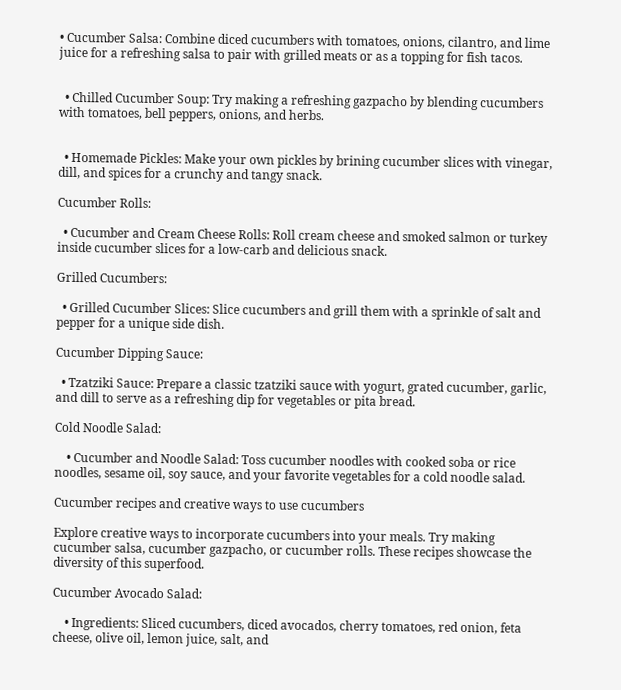• Cucumber Salsa: Combine diced cucumbers with tomatoes, onions, cilantro, and lime juice for a refreshing salsa to pair with grilled meats or as a topping for fish tacos.


  • Chilled Cucumber Soup: Try making a refreshing gazpacho by blending cucumbers with tomatoes, bell peppers, onions, and herbs.


  • Homemade Pickles: Make your own pickles by brining cucumber slices with vinegar, dill, and spices for a crunchy and tangy snack.

Cucumber Rolls:

  • Cucumber and Cream Cheese Rolls: Roll cream cheese and smoked salmon or turkey inside cucumber slices for a low-carb and delicious snack.

Grilled Cucumbers:

  • Grilled Cucumber Slices: Slice cucumbers and grill them with a sprinkle of salt and pepper for a unique side dish.

Cucumber Dipping Sauce:

  • Tzatziki Sauce: Prepare a classic tzatziki sauce with yogurt, grated cucumber, garlic, and dill to serve as a refreshing dip for vegetables or pita bread.

Cold Noodle Salad:

    • Cucumber and Noodle Salad: Toss cucumber noodles with cooked soba or rice noodles, sesame oil, soy sauce, and your favorite vegetables for a cold noodle salad.

Cucumber recipes and creative ways to use cucumbers

Explore creative ways to incorporate cucumbers into your meals. Try making cucumber salsa, cucumber gazpacho, or cucumber rolls. These recipes showcase the diversity of this superfood.

Cucumber Avocado Salad:

    • Ingredients: Sliced cucumbers, diced avocados, cherry tomatoes, red onion, feta cheese, olive oil, lemon juice, salt, and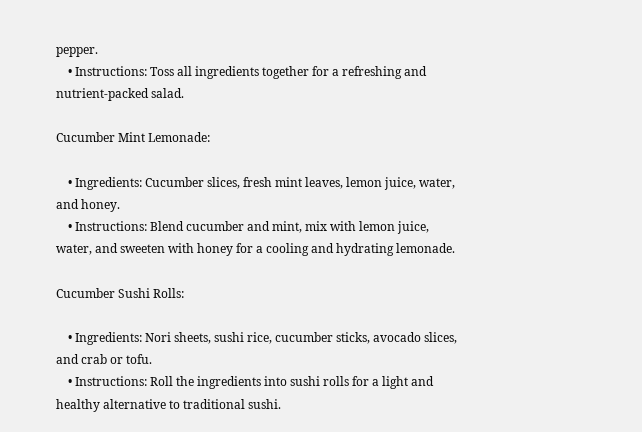pepper.
    • Instructions: Toss all ingredients together for a refreshing and nutrient-packed salad.

Cucumber Mint Lemonade:

    • Ingredients: Cucumber slices, fresh mint leaves, lemon juice, water, and honey.
    • Instructions: Blend cucumber and mint, mix with lemon juice, water, and sweeten with honey for a cooling and hydrating lemonade.

Cucumber Sushi Rolls:

    • Ingredients: Nori sheets, sushi rice, cucumber sticks, avocado slices, and crab or tofu.
    • Instructions: Roll the ingredients into sushi rolls for a light and healthy alternative to traditional sushi.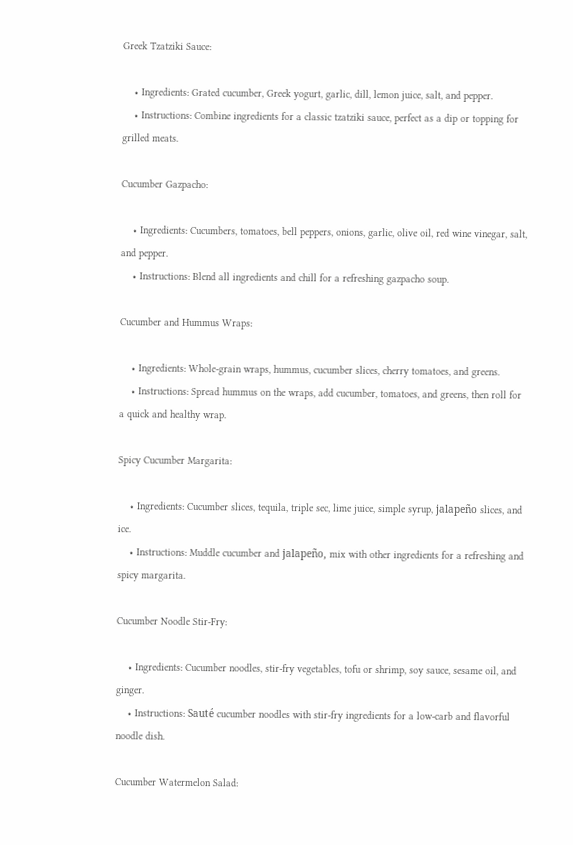Greek Tzatziki Sauce:

    • Ingredients: Grated cucumber, Greek yogurt, garlic, dill, lemon juice, salt, and pepper.
    • Instructions: Combine ingredients for a classic tzatziki sauce, perfect as a dip or topping for grilled meats.

Cucumber Gazpacho:

    • Ingredients: Cucumbers, tomatoes, bell peppers, onions, garlic, olive oil, red wine vinegar, salt, and pepper.
    • Instructions: Blend all ingredients and chill for a refreshing gazpacho soup.

Cucumber and Hummus Wraps:

    • Ingredients: Whole-grain wraps, hummus, cucumber slices, cherry tomatoes, and greens.
    • Instructions: Spread hummus on the wraps, add cucumber, tomatoes, and greens, then roll for a quick and healthy wrap.

Spicy Cucumber Margarita:

    • Ingredients: Cucumber slices, tequila, triple sec, lime juice, simple syrup, jalapeño slices, and ice.
    • Instructions: Muddle cucumber and jalapeño, mix with other ingredients for a refreshing and spicy margarita.

Cucumber Noodle Stir-Fry:

    • Ingredients: Cucumber noodles, stir-fry vegetables, tofu or shrimp, soy sauce, sesame oil, and ginger.
    • Instructions: Sauté cucumber noodles with stir-fry ingredients for a low-carb and flavorful noodle dish.

Cucumber Watermelon Salad: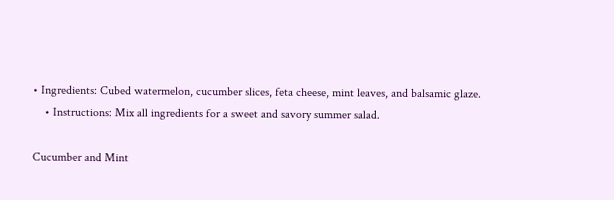• Ingredients: Cubed watermelon, cucumber slices, feta cheese, mint leaves, and balsamic glaze.
    • Instructions: Mix all ingredients for a sweet and savory summer salad.

Cucumber and Mint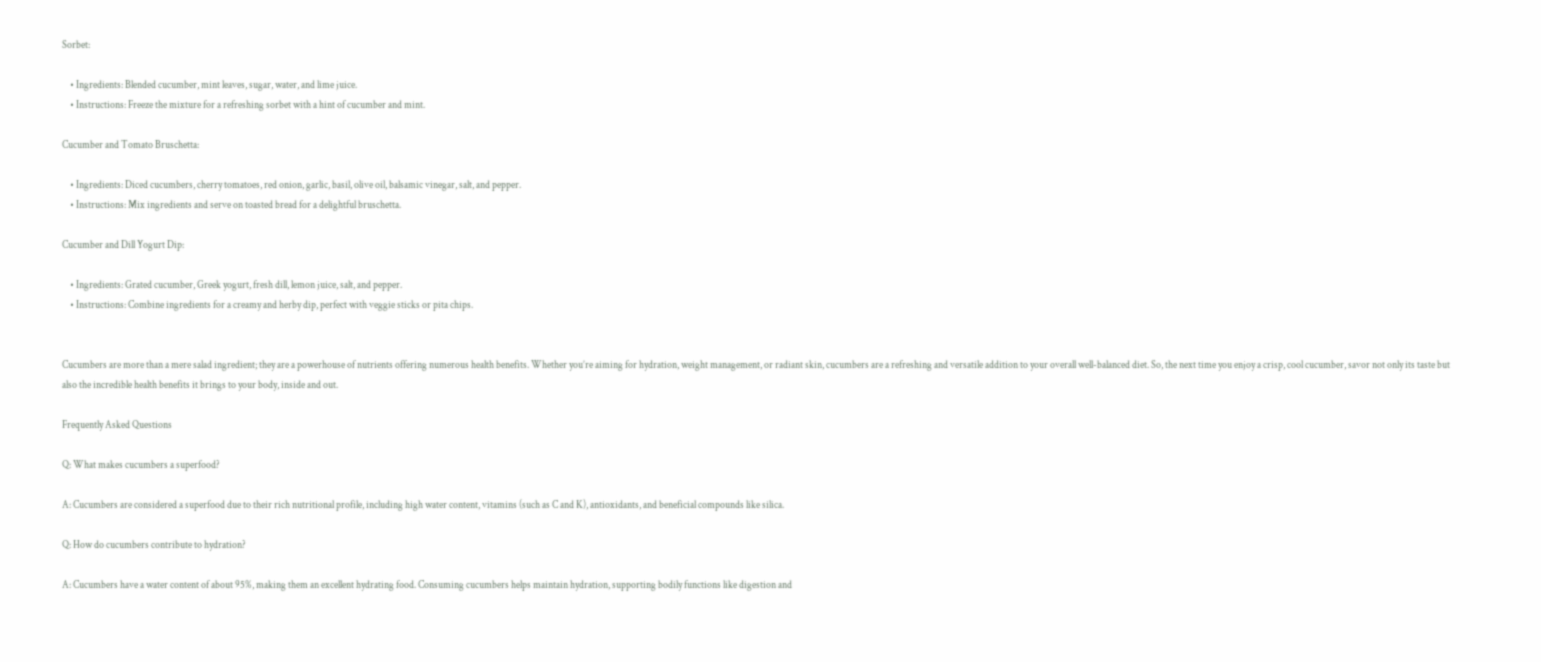Sorbet:

    • Ingredients: Blended cucumber, mint leaves, sugar, water, and lime juice.
    • Instructions: Freeze the mixture for a refreshing sorbet with a hint of cucumber and mint.

Cucumber and Tomato Bruschetta:

    • Ingredients: Diced cucumbers, cherry tomatoes, red onion, garlic, basil, olive oil, balsamic vinegar, salt, and pepper.
    • Instructions: Mix ingredients and serve on toasted bread for a delightful bruschetta.

Cucumber and Dill Yogurt Dip:

    • Ingredients: Grated cucumber, Greek yogurt, fresh dill, lemon juice, salt, and pepper.
    • Instructions: Combine ingredients for a creamy and herby dip, perfect with veggie sticks or pita chips.


Cucumbers are more than a mere salad ingredient; they are a powerhouse of nutrients offering numerous health benefits. Whether you’re aiming for hydration, weight management, or radiant skin, cucumbers are a refreshing and versatile addition to your overall well-balanced diet. So, the next time you enjoy a crisp, cool cucumber, savor not only its taste but also the incredible health benefits it brings to your body, inside and out.

Frequently Asked Questions

Q: What makes cucumbers a superfood?

A: Cucumbers are considered a superfood due to their rich nutritional profile, including high water content, vitamins (such as C and K), antioxidants, and beneficial compounds like silica.

Q: How do cucumbers contribute to hydration?

A: Cucumbers have a water content of about 95%, making them an excellent hydrating food. Consuming cucumbers helps maintain hydration, supporting bodily functions like digestion and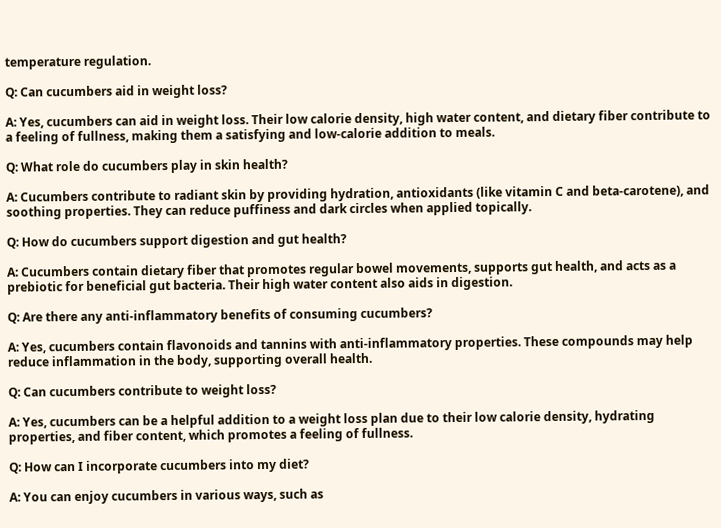temperature regulation.

Q: Can cucumbers aid in weight loss?

A: Yes, cucumbers can aid in weight loss. Their low calorie density, high water content, and dietary fiber contribute to a feeling of fullness, making them a satisfying and low-calorie addition to meals.

Q: What role do cucumbers play in skin health?

A: Cucumbers contribute to radiant skin by providing hydration, antioxidants (like vitamin C and beta-carotene), and soothing properties. They can reduce puffiness and dark circles when applied topically.

Q: How do cucumbers support digestion and gut health?

A: Cucumbers contain dietary fiber that promotes regular bowel movements, supports gut health, and acts as a prebiotic for beneficial gut bacteria. Their high water content also aids in digestion.

Q: Are there any anti-inflammatory benefits of consuming cucumbers?

A: Yes, cucumbers contain flavonoids and tannins with anti-inflammatory properties. These compounds may help reduce inflammation in the body, supporting overall health.

Q: Can cucumbers contribute to weight loss?

A: Yes, cucumbers can be a helpful addition to a weight loss plan due to their low calorie density, hydrating properties, and fiber content, which promotes a feeling of fullness.

Q: How can I incorporate cucumbers into my diet?

A: You can enjoy cucumbers in various ways, such as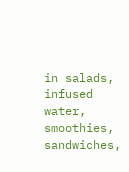in salads, infused water, smoothies, sandwiches,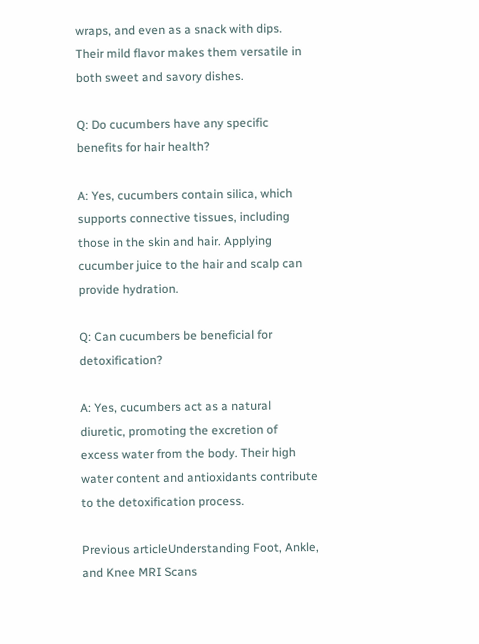wraps, and even as a snack with dips. Their mild flavor makes them versatile in both sweet and savory dishes.

Q: Do cucumbers have any specific benefits for hair health?

A: Yes, cucumbers contain silica, which supports connective tissues, including those in the skin and hair. Applying cucumber juice to the hair and scalp can provide hydration.

Q: Can cucumbers be beneficial for detoxification?

A: Yes, cucumbers act as a natural diuretic, promoting the excretion of excess water from the body. Their high water content and antioxidants contribute to the detoxification process.

Previous articleUnderstanding Foot, Ankle, and Knee MRI Scans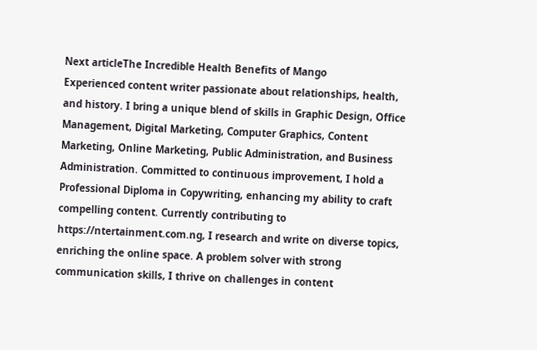Next articleThe Incredible Health Benefits of Mango
Experienced content writer passionate about relationships, health, and history. I bring a unique blend of skills in Graphic Design, Office Management, Digital Marketing, Computer Graphics, Content Marketing, Online Marketing, Public Administration, and Business Administration. Committed to continuous improvement, I hold a Professional Diploma in Copywriting, enhancing my ability to craft compelling content. Currently contributing to https://ntertainment.com.ng, I research and write on diverse topics, enriching the online space. A problem solver with strong communication skills, I thrive on challenges in content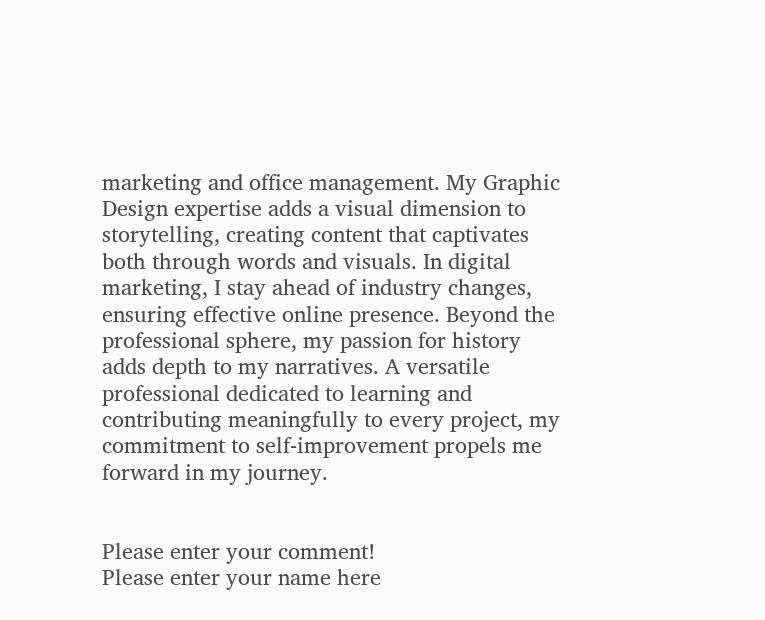marketing and office management. My Graphic Design expertise adds a visual dimension to storytelling, creating content that captivates both through words and visuals. In digital marketing, I stay ahead of industry changes, ensuring effective online presence. Beyond the professional sphere, my passion for history adds depth to my narratives. A versatile professional dedicated to learning and contributing meaningfully to every project, my commitment to self-improvement propels me forward in my journey.


Please enter your comment!
Please enter your name here